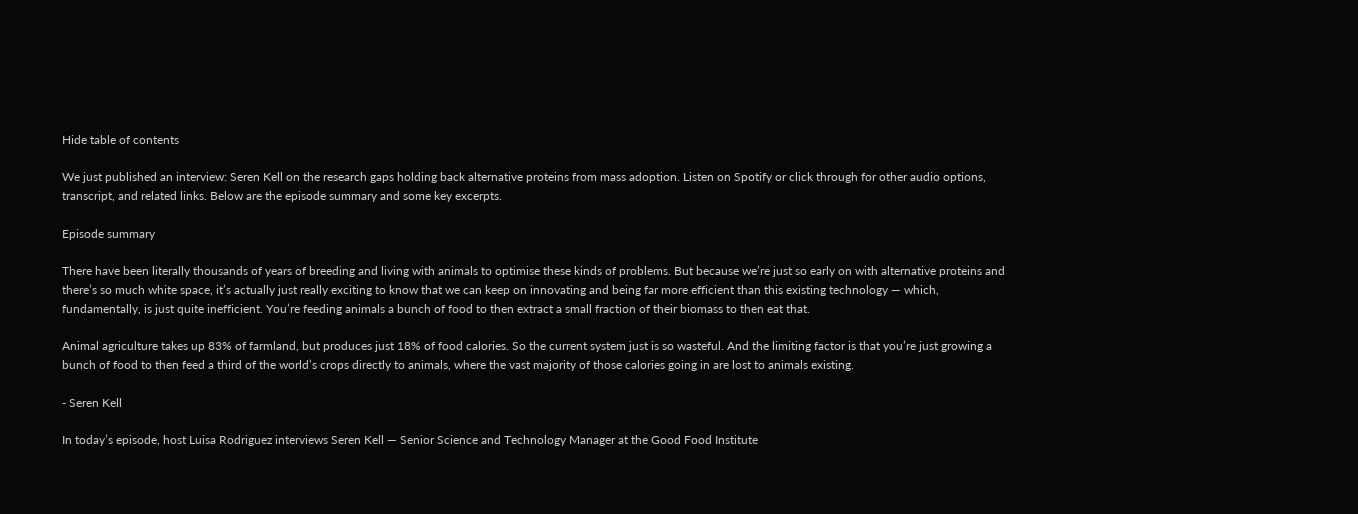Hide table of contents

We just published an interview: Seren Kell on the research gaps holding back alternative proteins from mass adoption. Listen on Spotify or click through for other audio options, transcript, and related links. Below are the episode summary and some key excerpts.

Episode summary

There have been literally thousands of years of breeding and living with animals to optimise these kinds of problems. But because we’re just so early on with alternative proteins and there’s so much white space, it’s actually just really exciting to know that we can keep on innovating and being far more efficient than this existing technology — which, fundamentally, is just quite inefficient. You’re feeding animals a bunch of food to then extract a small fraction of their biomass to then eat that.

Animal agriculture takes up 83% of farmland, but produces just 18% of food calories. So the current system just is so wasteful. And the limiting factor is that you’re just growing a bunch of food to then feed a third of the world’s crops directly to animals, where the vast majority of those calories going in are lost to animals existing.

- Seren Kell

In today’s episode, host Luisa Rodriguez interviews Seren Kell — Senior Science and Technology Manager at the Good Food Institute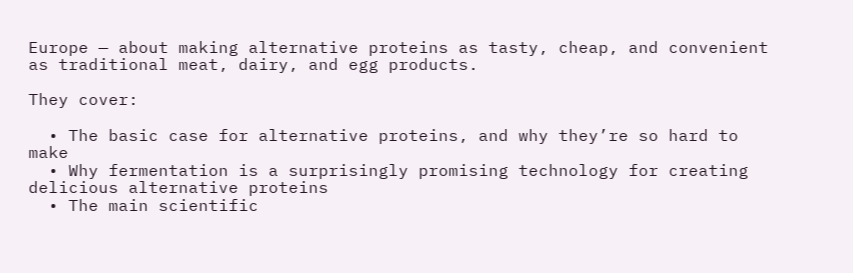Europe — about making alternative proteins as tasty, cheap, and convenient as traditional meat, dairy, and egg products.

They cover:

  • The basic case for alternative proteins, and why they’re so hard to make
  • Why fermentation is a surprisingly promising technology for creating delicious alternative proteins
  • The main scientific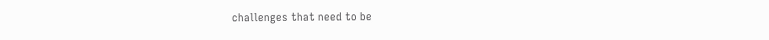challenges that need to be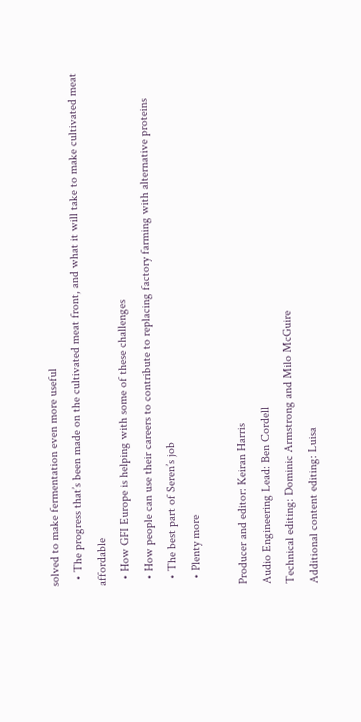solved to make fermentation even more useful
  • The progress that’s been made on the cultivated meat front, and what it will take to make cultivated meat affordable
  • How GFI Europe is helping with some of these challenges
  • How people can use their careers to contribute to replacing factory farming with alternative proteins
  • The best part of Seren’s job
  • Plenty more

Producer and editor: Keiran Harris
Audio Engineering Lead: Ben Cordell
Technical editing: Dominic Armstrong and Milo McGuire
Additional content editing: Luisa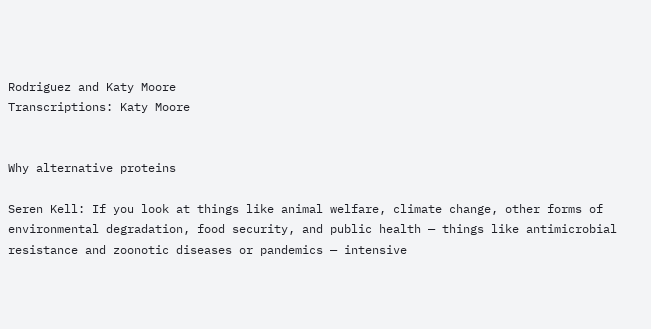Rodriguez and Katy Moore
Transcriptions: Katy Moore


Why alternative proteins

Seren Kell: If you look at things like animal welfare, climate change, other forms of environmental degradation, food security, and public health — things like antimicrobial resistance and zoonotic diseases or pandemics — intensive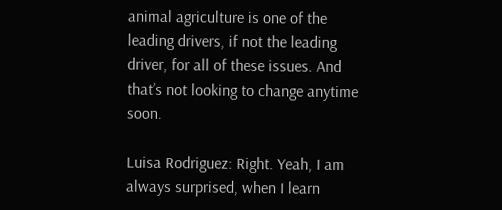animal agriculture is one of the leading drivers, if not the leading driver, for all of these issues. And that’s not looking to change anytime soon.

Luisa Rodriguez: Right. Yeah, I am always surprised, when I learn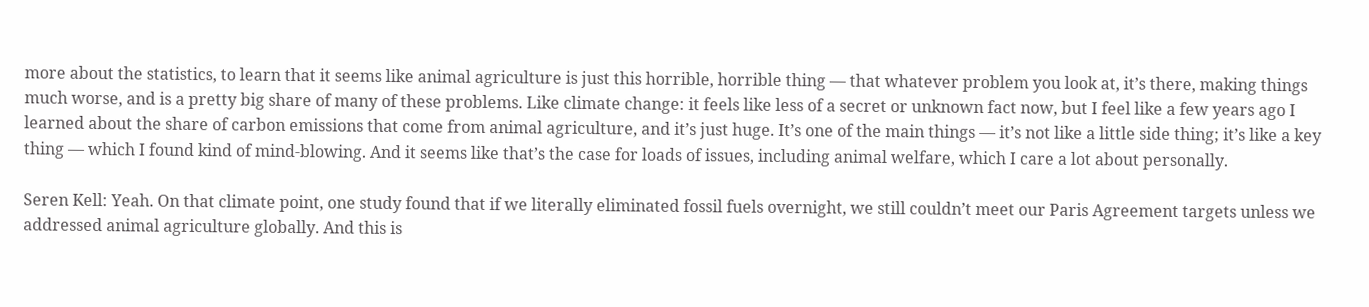more about the statistics, to learn that it seems like animal agriculture is just this horrible, horrible thing — that whatever problem you look at, it’s there, making things much worse, and is a pretty big share of many of these problems. Like climate change: it feels like less of a secret or unknown fact now, but I feel like a few years ago I learned about the share of carbon emissions that come from animal agriculture, and it’s just huge. It’s one of the main things — it’s not like a little side thing; it’s like a key thing — which I found kind of mind-blowing. And it seems like that’s the case for loads of issues, including animal welfare, which I care a lot about personally.

Seren Kell: Yeah. On that climate point, one study found that if we literally eliminated fossil fuels overnight, we still couldn’t meet our Paris Agreement targets unless we addressed animal agriculture globally. And this is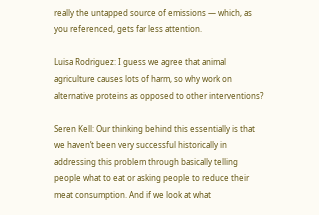really the untapped source of emissions — which, as you referenced, gets far less attention.

Luisa Rodriguez: I guess we agree that animal agriculture causes lots of harm, so why work on alternative proteins as opposed to other interventions?

Seren Kell: Our thinking behind this essentially is that we haven’t been very successful historically in addressing this problem through basically telling people what to eat or asking people to reduce their meat consumption. And if we look at what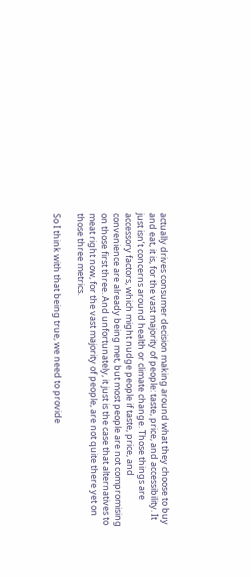actually drives consumer decision making around what they choose to buy and eat, it is, for the vast majority of people: taste, price, and accessibility. It just isn’t concerns around health or climate change. Those things are accessory factors, which might nudge people if taste, price, and convenience are already being met, but most people are not compromising on those first three. And unfortunately, it just is the case that alternatives to meat right now, for the vast majority of people, are not quite there yet on those three metrics.

So I think with that being true, we need to provide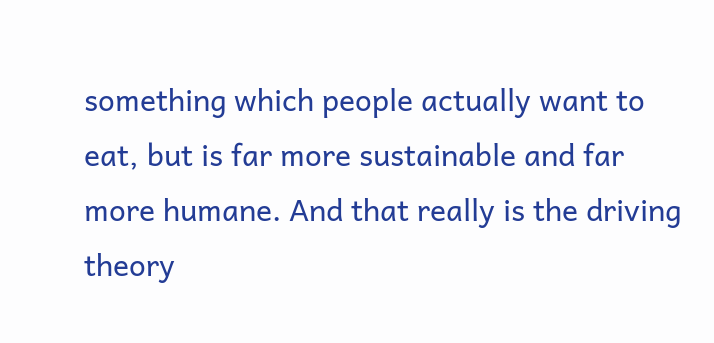something which people actually want to eat, but is far more sustainable and far more humane. And that really is the driving theory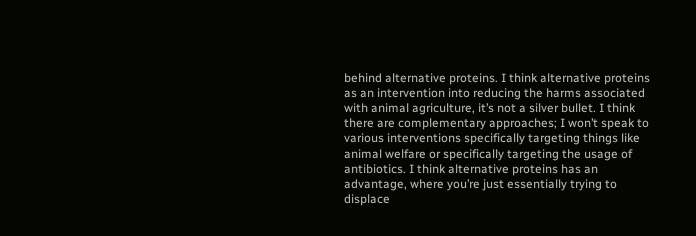behind alternative proteins. I think alternative proteins as an intervention into reducing the harms associated with animal agriculture, it’s not a silver bullet. I think there are complementary approaches; I won’t speak to various interventions specifically targeting things like animal welfare or specifically targeting the usage of antibiotics. I think alternative proteins has an advantage, where you’re just essentially trying to displace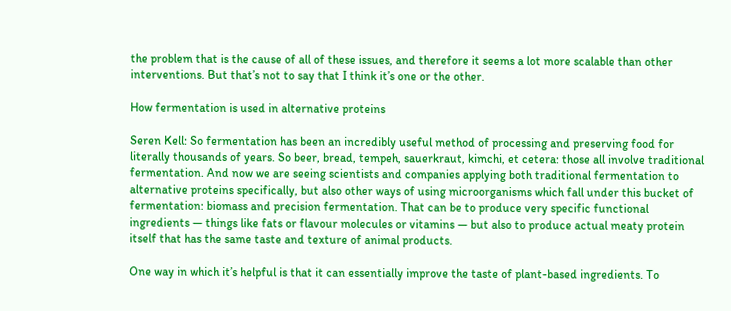the problem that is the cause of all of these issues, and therefore it seems a lot more scalable than other interventions. But that’s not to say that I think it’s one or the other.

How fermentation is used in alternative proteins

Seren Kell: So fermentation has been an incredibly useful method of processing and preserving food for literally thousands of years. So beer, bread, tempeh, sauerkraut, kimchi, et cetera: those all involve traditional fermentation. And now we are seeing scientists and companies applying both traditional fermentation to alternative proteins specifically, but also other ways of using microorganisms which fall under this bucket of fermentation: biomass and precision fermentation. That can be to produce very specific functional ingredients — things like fats or flavour molecules or vitamins — but also to produce actual meaty protein itself that has the same taste and texture of animal products.

One way in which it’s helpful is that it can essentially improve the taste of plant-based ingredients. To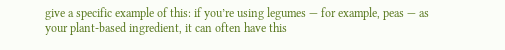give a specific example of this: if you’re using legumes — for example, peas — as your plant-based ingredient, it can often have this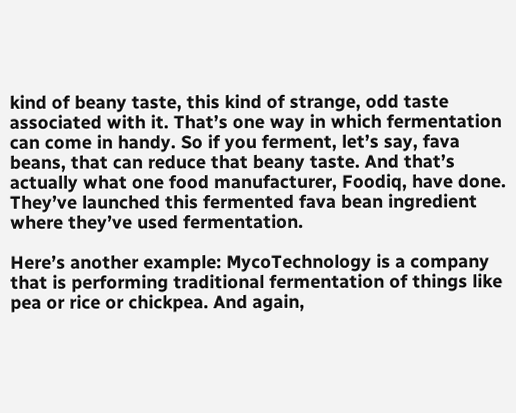kind of beany taste, this kind of strange, odd taste associated with it. That’s one way in which fermentation can come in handy. So if you ferment, let’s say, fava beans, that can reduce that beany taste. And that’s actually what one food manufacturer, Foodiq, have done. They’ve launched this fermented fava bean ingredient where they’ve used fermentation.

Here’s another example: MycoTechnology is a company that is performing traditional fermentation of things like pea or rice or chickpea. And again,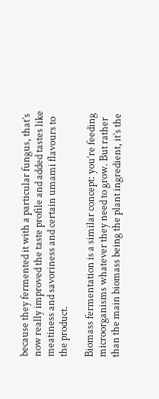because they fermented it with a particular fungus, that’s now really improved the taste profile and added tastes like meatiness and savoriness and certain umami flavours to the product.

Biomass fermentation is a similar concept: you’re feeding microorganisms whatever they need to grow. But rather than the main biomass being the plant ingredient, it’s the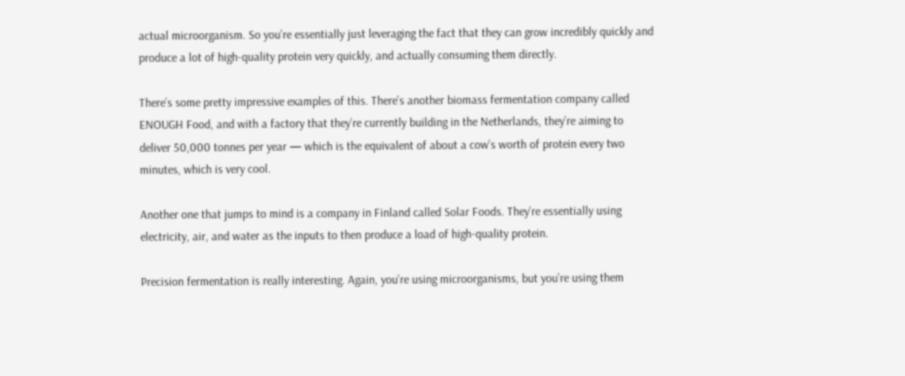actual microorganism. So you’re essentially just leveraging the fact that they can grow incredibly quickly and produce a lot of high-quality protein very quickly, and actually consuming them directly.

There’s some pretty impressive examples of this. There’s another biomass fermentation company called ENOUGH Food, and with a factory that they’re currently building in the Netherlands, they’re aiming to deliver 50,000 tonnes per year — which is the equivalent of about a cow’s worth of protein every two minutes, which is very cool.

Another one that jumps to mind is a company in Finland called Solar Foods. They’re essentially using electricity, air, and water as the inputs to then produce a load of high-quality protein.

Precision fermentation is really interesting. Again, you’re using microorganisms, but you’re using them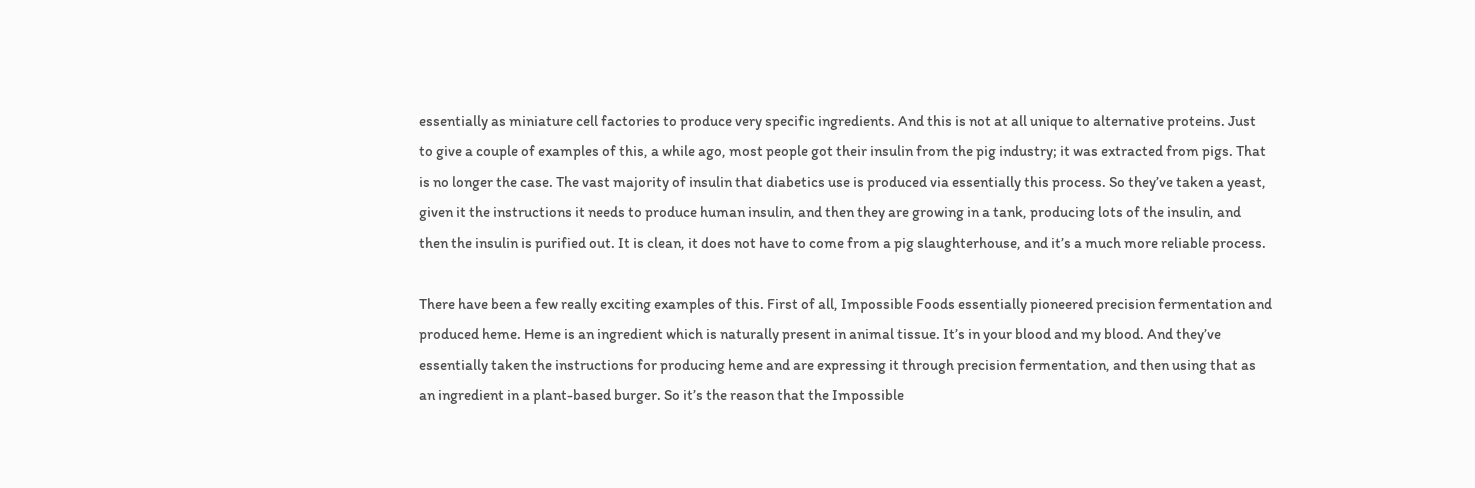essentially as miniature cell factories to produce very specific ingredients. And this is not at all unique to alternative proteins. Just to give a couple of examples of this, a while ago, most people got their insulin from the pig industry; it was extracted from pigs. That is no longer the case. The vast majority of insulin that diabetics use is produced via essentially this process. So they’ve taken a yeast, given it the instructions it needs to produce human insulin, and then they are growing in a tank, producing lots of the insulin, and then the insulin is purified out. It is clean, it does not have to come from a pig slaughterhouse, and it’s a much more reliable process.

There have been a few really exciting examples of this. First of all, Impossible Foods essentially pioneered precision fermentation and produced heme. Heme is an ingredient which is naturally present in animal tissue. It’s in your blood and my blood. And they’ve essentially taken the instructions for producing heme and are expressing it through precision fermentation, and then using that as an ingredient in a plant-based burger. So it’s the reason that the Impossible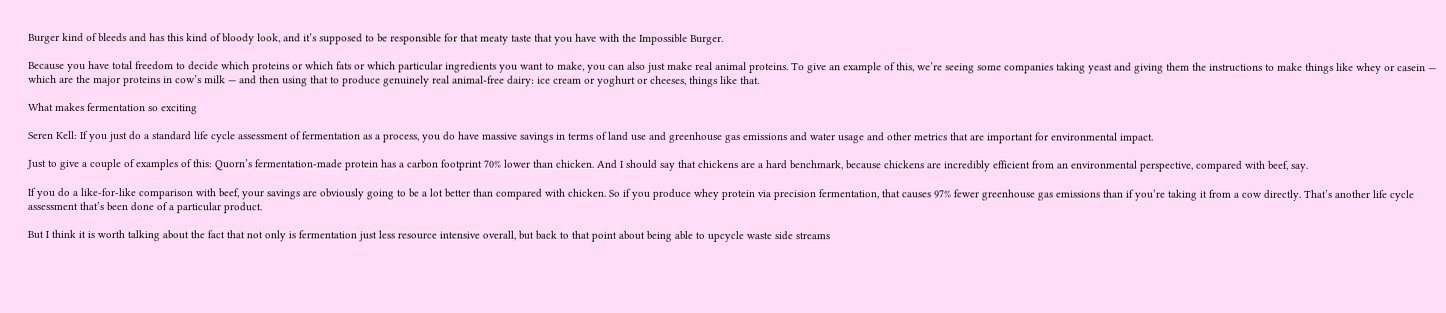Burger kind of bleeds and has this kind of bloody look, and it’s supposed to be responsible for that meaty taste that you have with the Impossible Burger.

Because you have total freedom to decide which proteins or which fats or which particular ingredients you want to make, you can also just make real animal proteins. To give an example of this, we’re seeing some companies taking yeast and giving them the instructions to make things like whey or casein — which are the major proteins in cow’s milk — and then using that to produce genuinely real animal-free dairy: ice cream or yoghurt or cheeses, things like that.

What makes fermentation so exciting

Seren Kell: If you just do a standard life cycle assessment of fermentation as a process, you do have massive savings in terms of land use and greenhouse gas emissions and water usage and other metrics that are important for environmental impact.

Just to give a couple of examples of this: Quorn’s fermentation-made protein has a carbon footprint 70% lower than chicken. And I should say that chickens are a hard benchmark, because chickens are incredibly efficient from an environmental perspective, compared with beef, say.

If you do a like-for-like comparison with beef, your savings are obviously going to be a lot better than compared with chicken. So if you produce whey protein via precision fermentation, that causes 97% fewer greenhouse gas emissions than if you’re taking it from a cow directly. That’s another life cycle assessment that’s been done of a particular product.

But I think it is worth talking about the fact that not only is fermentation just less resource intensive overall, but back to that point about being able to upcycle waste side streams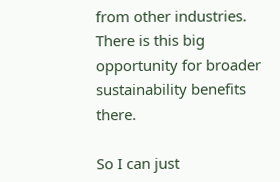from other industries. There is this big opportunity for broader sustainability benefits there.

So I can just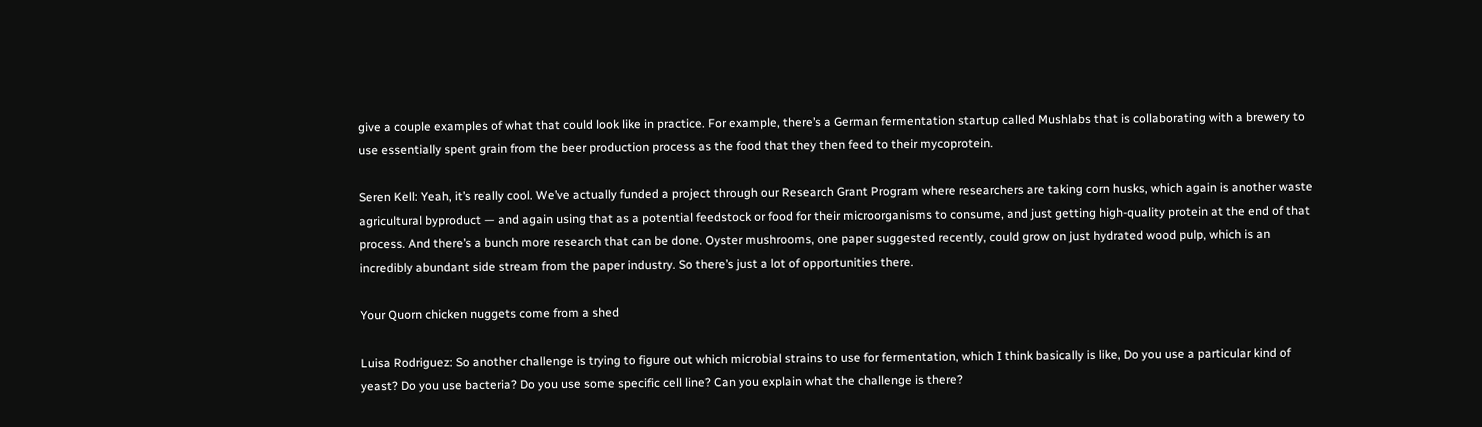give a couple examples of what that could look like in practice. For example, there’s a German fermentation startup called Mushlabs that is collaborating with a brewery to use essentially spent grain from the beer production process as the food that they then feed to their mycoprotein.

Seren Kell: Yeah, it’s really cool. We’ve actually funded a project through our Research Grant Program where researchers are taking corn husks, which again is another waste agricultural byproduct — and again using that as a potential feedstock or food for their microorganisms to consume, and just getting high-quality protein at the end of that process. And there’s a bunch more research that can be done. Oyster mushrooms, one paper suggested recently, could grow on just hydrated wood pulp, which is an incredibly abundant side stream from the paper industry. So there’s just a lot of opportunities there.

Your Quorn chicken nuggets come from a shed

Luisa Rodriguez: So another challenge is trying to figure out which microbial strains to use for fermentation, which I think basically is like, Do you use a particular kind of yeast? Do you use bacteria? Do you use some specific cell line? Can you explain what the challenge is there?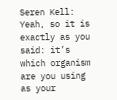Seren Kell: Yeah, so it is exactly as you said: it’s which organism are you using as your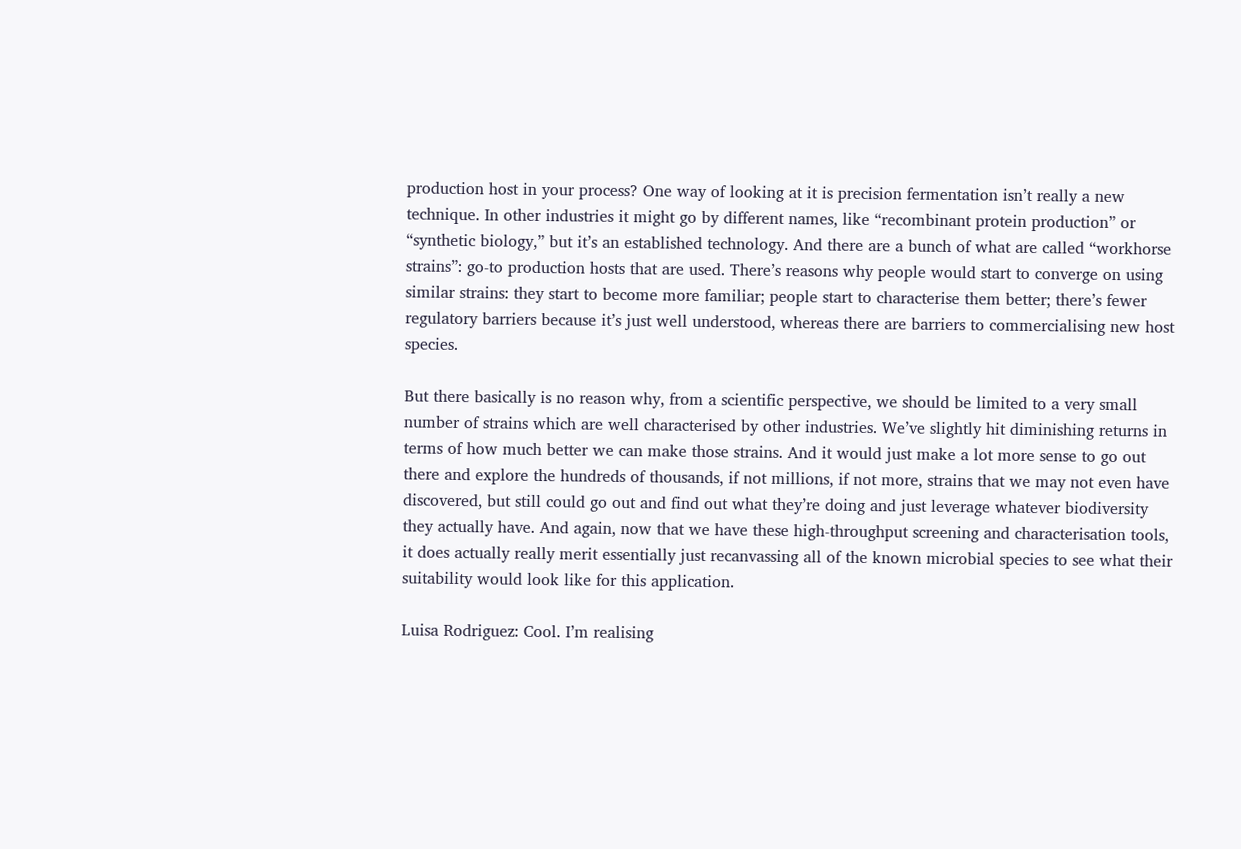production host in your process? One way of looking at it is precision fermentation isn’t really a new technique. In other industries it might go by different names, like “recombinant protein production” or “synthetic biology,” but it’s an established technology. And there are a bunch of what are called “workhorse strains”: go-to production hosts that are used. There’s reasons why people would start to converge on using similar strains: they start to become more familiar; people start to characterise them better; there’s fewer regulatory barriers because it’s just well understood, whereas there are barriers to commercialising new host species.

But there basically is no reason why, from a scientific perspective, we should be limited to a very small number of strains which are well characterised by other industries. We’ve slightly hit diminishing returns in terms of how much better we can make those strains. And it would just make a lot more sense to go out there and explore the hundreds of thousands, if not millions, if not more, strains that we may not even have discovered, but still could go out and find out what they’re doing and just leverage whatever biodiversity they actually have. And again, now that we have these high-throughput screening and characterisation tools, it does actually really merit essentially just recanvassing all of the known microbial species to see what their suitability would look like for this application.

Luisa Rodriguez: Cool. I’m realising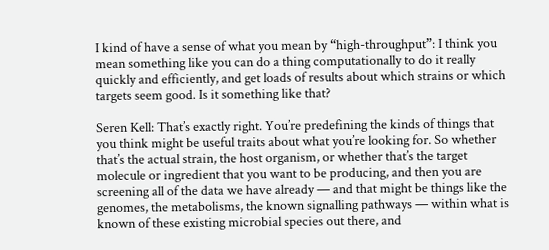I kind of have a sense of what you mean by “high-throughput”: I think you mean something like you can do a thing computationally to do it really quickly and efficiently, and get loads of results about which strains or which targets seem good. Is it something like that?

Seren Kell: That’s exactly right. You’re predefining the kinds of things that you think might be useful traits about what you’re looking for. So whether that’s the actual strain, the host organism, or whether that’s the target molecule or ingredient that you want to be producing, and then you are screening all of the data we have already — and that might be things like the genomes, the metabolisms, the known signalling pathways — within what is known of these existing microbial species out there, and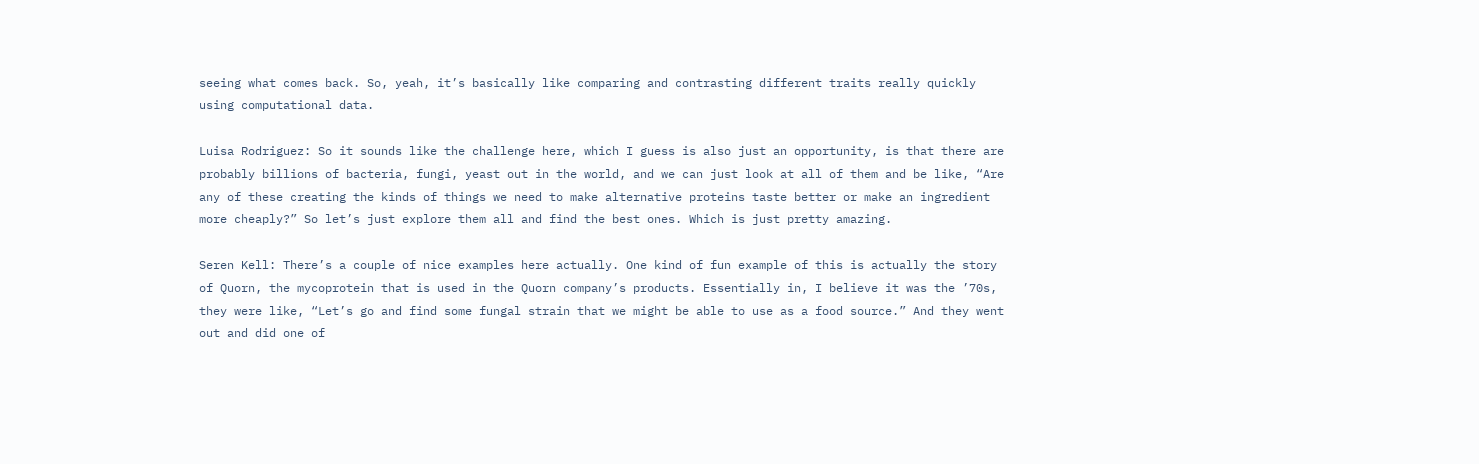seeing what comes back. So, yeah, it’s basically like comparing and contrasting different traits really quickly using computational data.

Luisa Rodriguez: So it sounds like the challenge here, which I guess is also just an opportunity, is that there are probably billions of bacteria, fungi, yeast out in the world, and we can just look at all of them and be like, “Are any of these creating the kinds of things we need to make alternative proteins taste better or make an ingredient more cheaply?” So let’s just explore them all and find the best ones. Which is just pretty amazing.

Seren Kell: There’s a couple of nice examples here actually. One kind of fun example of this is actually the story of Quorn, the mycoprotein that is used in the Quorn company’s products. Essentially in, I believe it was the ’70s, they were like, “Let’s go and find some fungal strain that we might be able to use as a food source.” And they went out and did one of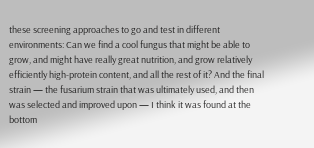these screening approaches to go and test in different environments: Can we find a cool fungus that might be able to grow, and might have really great nutrition, and grow relatively efficiently high-protein content, and all the rest of it? And the final strain — the fusarium strain that was ultimately used, and then was selected and improved upon — I think it was found at the bottom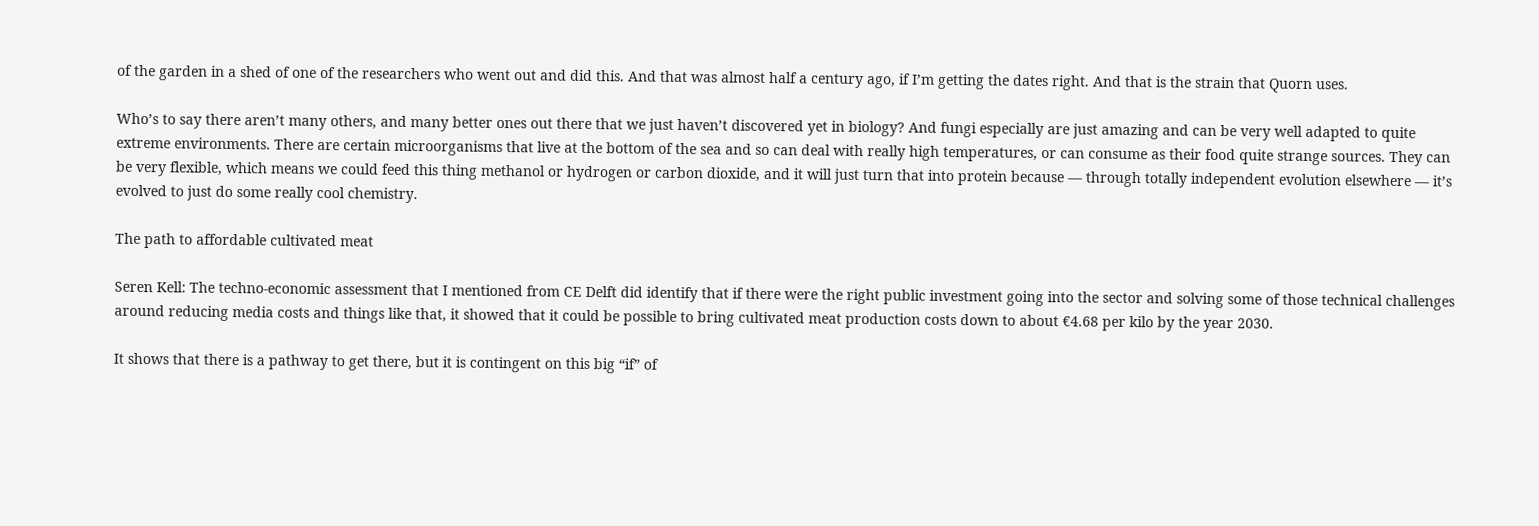of the garden in a shed of one of the researchers who went out and did this. And that was almost half a century ago, if I’m getting the dates right. And that is the strain that Quorn uses.

Who’s to say there aren’t many others, and many better ones out there that we just haven’t discovered yet in biology? And fungi especially are just amazing and can be very well adapted to quite extreme environments. There are certain microorganisms that live at the bottom of the sea and so can deal with really high temperatures, or can consume as their food quite strange sources. They can be very flexible, which means we could feed this thing methanol or hydrogen or carbon dioxide, and it will just turn that into protein because — through totally independent evolution elsewhere — it’s evolved to just do some really cool chemistry.

The path to affordable cultivated meat

Seren Kell: The techno-economic assessment that I mentioned from CE Delft did identify that if there were the right public investment going into the sector and solving some of those technical challenges around reducing media costs and things like that, it showed that it could be possible to bring cultivated meat production costs down to about €4.68 per kilo by the year 2030.

It shows that there is a pathway to get there, but it is contingent on this big “if” of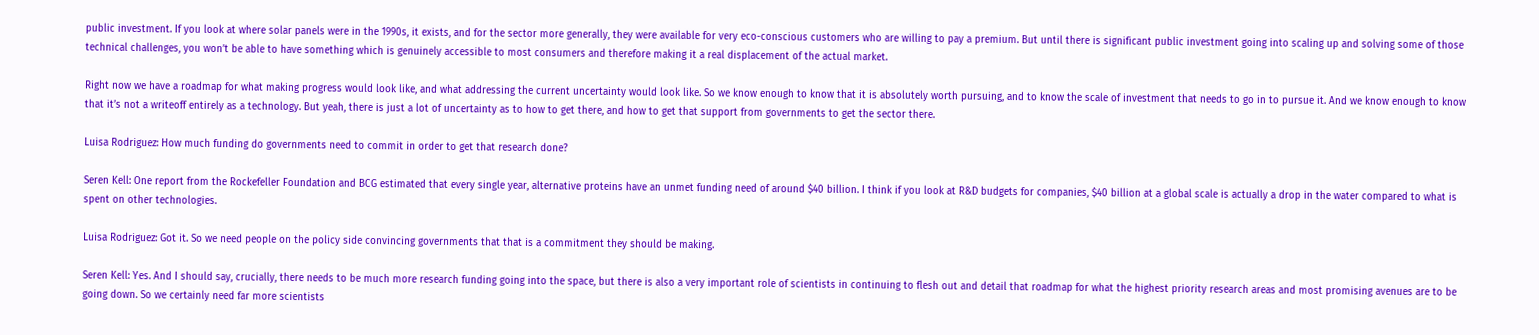public investment. If you look at where solar panels were in the 1990s, it exists, and for the sector more generally, they were available for very eco-conscious customers who are willing to pay a premium. But until there is significant public investment going into scaling up and solving some of those technical challenges, you won’t be able to have something which is genuinely accessible to most consumers and therefore making it a real displacement of the actual market.

Right now we have a roadmap for what making progress would look like, and what addressing the current uncertainty would look like. So we know enough to know that it is absolutely worth pursuing, and to know the scale of investment that needs to go in to pursue it. And we know enough to know that it’s not a writeoff entirely as a technology. But yeah, there is just a lot of uncertainty as to how to get there, and how to get that support from governments to get the sector there.

Luisa Rodriguez: How much funding do governments need to commit in order to get that research done?

Seren Kell: One report from the Rockefeller Foundation and BCG estimated that every single year, alternative proteins have an unmet funding need of around $40 billion. I think if you look at R&D budgets for companies, $40 billion at a global scale is actually a drop in the water compared to what is spent on other technologies.

Luisa Rodriguez: Got it. So we need people on the policy side convincing governments that that is a commitment they should be making.

Seren Kell: Yes. And I should say, crucially, there needs to be much more research funding going into the space, but there is also a very important role of scientists in continuing to flesh out and detail that roadmap for what the highest priority research areas and most promising avenues are to be going down. So we certainly need far more scientists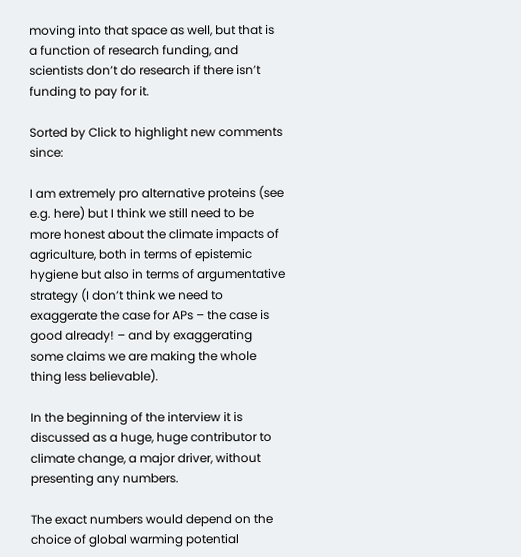moving into that space as well, but that is a function of research funding, and scientists don’t do research if there isn’t funding to pay for it.

Sorted by Click to highlight new comments since:

I am extremely pro alternative proteins (see e.g. here) but I think we still need to be more honest about the climate impacts of agriculture, both in terms of epistemic hygiene but also in terms of argumentative strategy (I don’t think we need to exaggerate the case for APs – the case is good already! – and by exaggerating some claims we are making the whole thing less believable).

In the beginning of the interview it is discussed as a huge, huge contributor to climate change, a major driver, without presenting any numbers.

The exact numbers would depend on the choice of global warming potential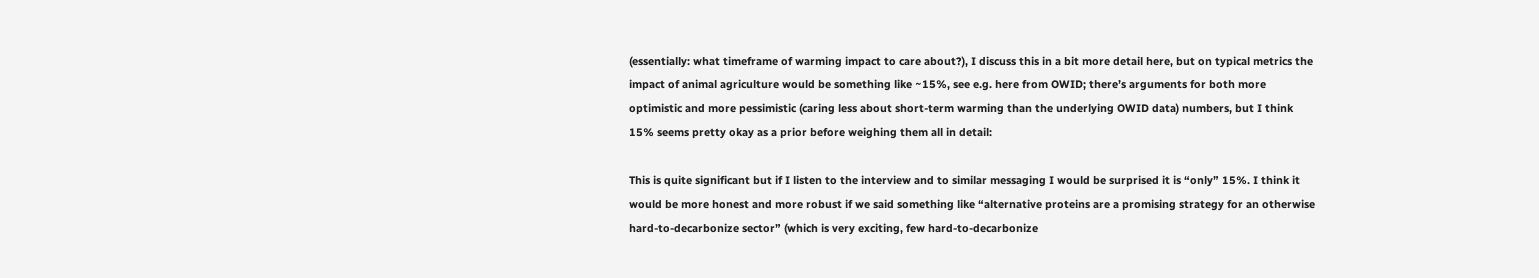(essentially: what timeframe of warming impact to care about?), I discuss this in a bit more detail here, but on typical metrics the impact of animal agriculture would be something like ~15%, see e.g. here from OWID; there’s arguments for both more optimistic and more pessimistic (caring less about short-term warming than the underlying OWID data) numbers, but I think 15% seems pretty okay as a prior before weighing them all in detail:

This is quite significant but if I listen to the interview and to similar messaging I would be surprised it is “only” 15%. I think it would be more honest and more robust if we said something like “alternative proteins are a promising strategy for an otherwise hard-to-decarbonize sector” (which is very exciting, few hard-to-decarbonize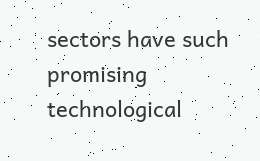sectors have such promising technological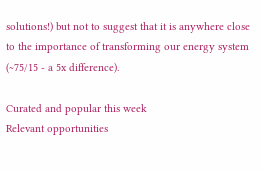solutions!) but not to suggest that it is anywhere close to the importance of transforming our energy system (~75/15 - a 5x difference).

Curated and popular this week
Relevant opportunities